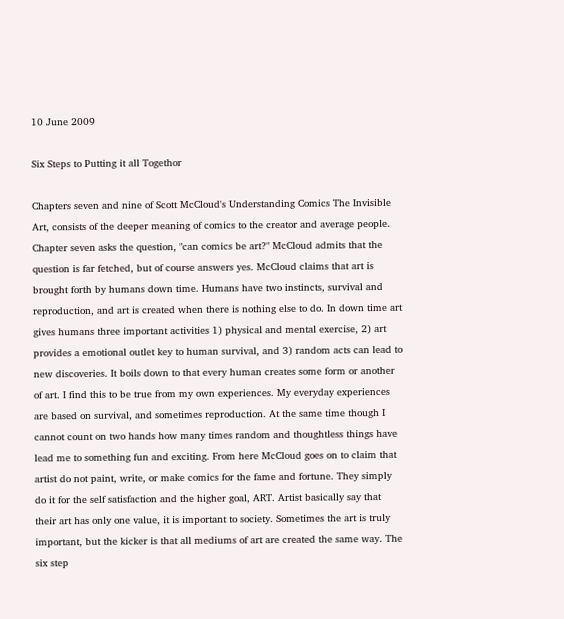10 June 2009

Six Steps to Putting it all Togethor

Chapters seven and nine of Scott McCloud's Understanding Comics The Invisible Art, consists of the deeper meaning of comics to the creator and average people. Chapter seven asks the question, "can comics be art?" McCloud admits that the question is far fetched, but of course answers yes. McCloud claims that art is brought forth by humans down time. Humans have two instincts, survival and reproduction, and art is created when there is nothing else to do. In down time art gives humans three important activities 1) physical and mental exercise, 2) art provides a emotional outlet key to human survival, and 3) random acts can lead to new discoveries. It boils down to that every human creates some form or another of art. I find this to be true from my own experiences. My everyday experiences are based on survival, and sometimes reproduction. At the same time though I cannot count on two hands how many times random and thoughtless things have lead me to something fun and exciting. From here McCloud goes on to claim that artist do not paint, write, or make comics for the fame and fortune. They simply do it for the self satisfaction and the higher goal, ART. Artist basically say that their art has only one value, it is important to society. Sometimes the art is truly important, but the kicker is that all mediums of art are created the same way. The six step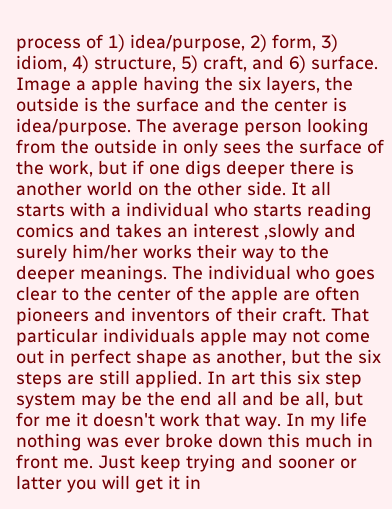process of 1) idea/purpose, 2) form, 3) idiom, 4) structure, 5) craft, and 6) surface. Image a apple having the six layers, the outside is the surface and the center is idea/purpose. The average person looking from the outside in only sees the surface of the work, but if one digs deeper there is another world on the other side. It all starts with a individual who starts reading comics and takes an interest ,slowly and surely him/her works their way to the deeper meanings. The individual who goes clear to the center of the apple are often pioneers and inventors of their craft. That particular individuals apple may not come out in perfect shape as another, but the six steps are still applied. In art this six step system may be the end all and be all, but for me it doesn't work that way. In my life nothing was ever broke down this much in front me. Just keep trying and sooner or latter you will get it in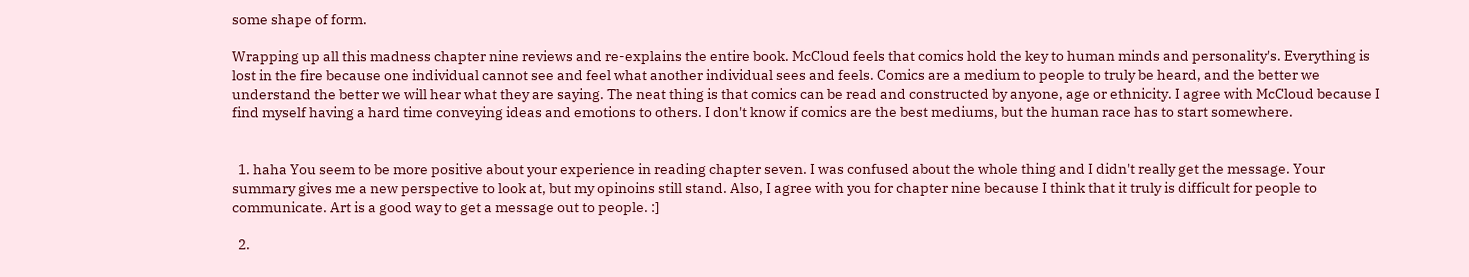some shape of form.

Wrapping up all this madness chapter nine reviews and re-explains the entire book. McCloud feels that comics hold the key to human minds and personality's. Everything is lost in the fire because one individual cannot see and feel what another individual sees and feels. Comics are a medium to people to truly be heard, and the better we understand the better we will hear what they are saying. The neat thing is that comics can be read and constructed by anyone, age or ethnicity. I agree with McCloud because I find myself having a hard time conveying ideas and emotions to others. I don't know if comics are the best mediums, but the human race has to start somewhere.


  1. haha You seem to be more positive about your experience in reading chapter seven. I was confused about the whole thing and I didn't really get the message. Your summary gives me a new perspective to look at, but my opinoins still stand. Also, I agree with you for chapter nine because I think that it truly is difficult for people to communicate. Art is a good way to get a message out to people. :]

  2.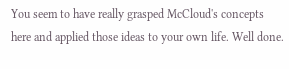You seem to have really grasped McCloud's concepts here and applied those ideas to your own life. Well done.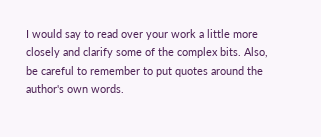I would say to read over your work a little more closely and clarify some of the complex bits. Also, be careful to remember to put quotes around the author's own words.